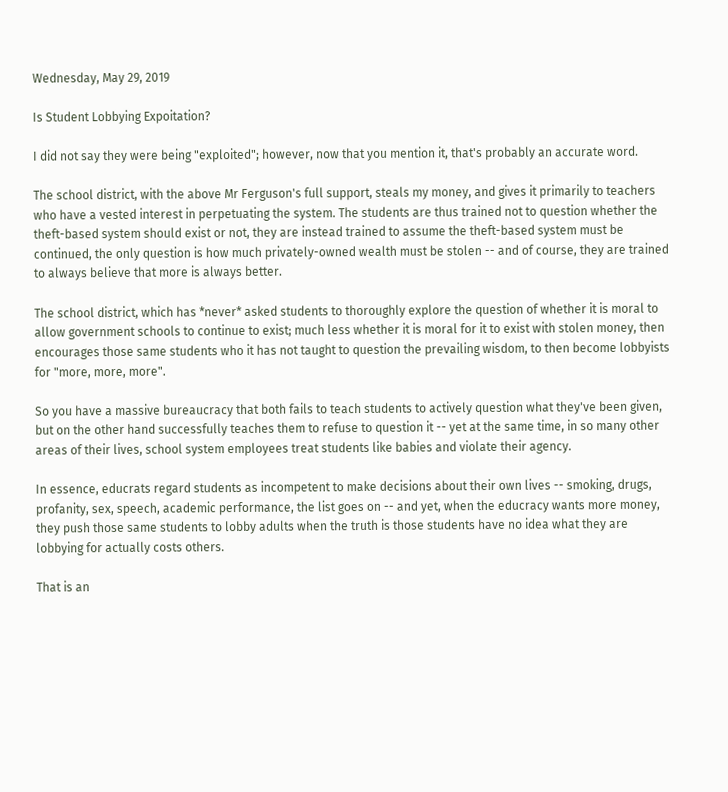Wednesday, May 29, 2019

Is Student Lobbying Expoitation?

I did not say they were being "exploited"; however, now that you mention it, that's probably an accurate word.

The school district, with the above Mr Ferguson's full support, steals my money, and gives it primarily to teachers who have a vested interest in perpetuating the system. The students are thus trained not to question whether the theft-based system should exist or not, they are instead trained to assume the theft-based system must be continued, the only question is how much privately-owned wealth must be stolen -- and of course, they are trained to always believe that more is always better.

The school district, which has *never* asked students to thoroughly explore the question of whether it is moral to allow government schools to continue to exist; much less whether it is moral for it to exist with stolen money, then encourages those same students who it has not taught to question the prevailing wisdom, to then become lobbyists for "more, more, more".

So you have a massive bureaucracy that both fails to teach students to actively question what they've been given, but on the other hand successfully teaches them to refuse to question it -- yet at the same time, in so many other areas of their lives, school system employees treat students like babies and violate their agency.

In essence, educrats regard students as incompetent to make decisions about their own lives -- smoking, drugs, profanity, sex, speech, academic performance, the list goes on -- and yet, when the educracy wants more money, they push those same students to lobby adults when the truth is those students have no idea what they are lobbying for actually costs others.

That is an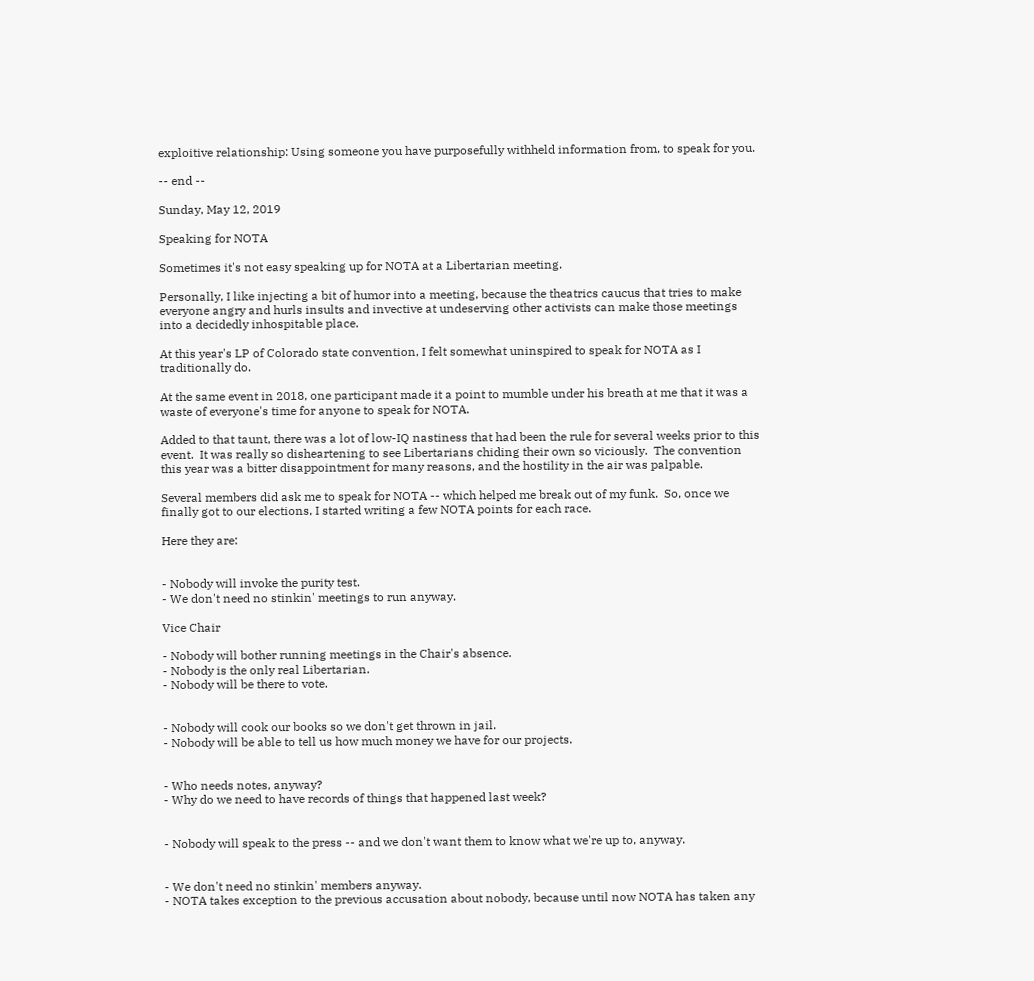exploitive relationship: Using someone you have purposefully withheld information from, to speak for you.

-- end --

Sunday, May 12, 2019

Speaking for NOTA

Sometimes it's not easy speaking up for NOTA at a Libertarian meeting.

Personally, I like injecting a bit of humor into a meeting, because the theatrics caucus that tries to make everyone angry and hurls insults and invective at undeserving other activists can make those meetings into a decidedly inhospitable place.

At this year's LP of Colorado state convention, I felt somewhat uninspired to speak for NOTA as I traditionally do.

At the same event in 2018, one participant made it a point to mumble under his breath at me that it was a waste of everyone's time for anyone to speak for NOTA.

Added to that taunt, there was a lot of low-IQ nastiness that had been the rule for several weeks prior to this event.  It was really so disheartening to see Libertarians chiding their own so viciously.  The convention this year was a bitter disappointment for many reasons, and the hostility in the air was palpable.

Several members did ask me to speak for NOTA -- which helped me break out of my funk.  So, once we finally got to our elections, I started writing a few NOTA points for each race.

Here they are:


- Nobody will invoke the purity test.
- We don't need no stinkin' meetings to run anyway.

Vice Chair

- Nobody will bother running meetings in the Chair's absence.
- Nobody is the only real Libertarian.
- Nobody will be there to vote.


- Nobody will cook our books so we don't get thrown in jail.
- Nobody will be able to tell us how much money we have for our projects.


- Who needs notes, anyway?
- Why do we need to have records of things that happened last week?


- Nobody will speak to the press -- and we don't want them to know what we're up to, anyway.


- We don't need no stinkin' members anyway.
- NOTA takes exception to the previous accusation about nobody, because until now NOTA has taken any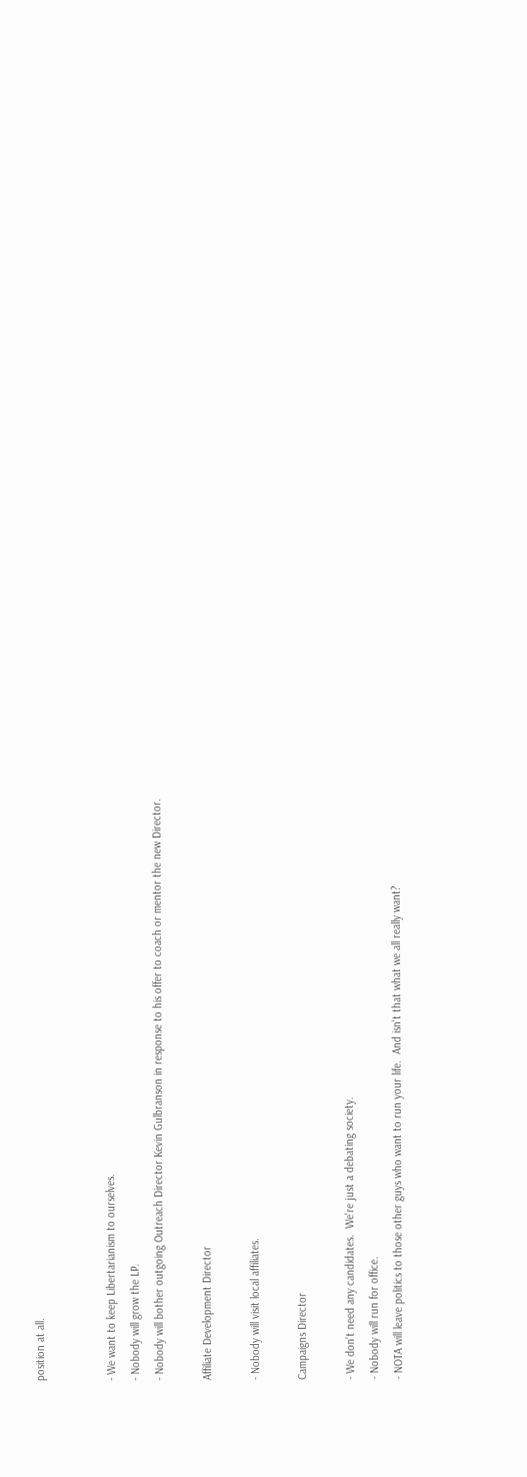position at all.


- We want to keep Libertarianism to ourselves.
- Nobody will grow the LP.
- Nobody will bother outgoing Outreach Director Kevin Gulbranson in response to his offer to coach or mentor the new Director.

Affiliate Development Director

- Nobody will visit local affiliates.

Campaigns Director

- We don't need any candidates.  We're just a debating society.
- Nobody will run for office.
- NOTA will leave politics to those other guys who want to run your life.  And isn't that what we all really want?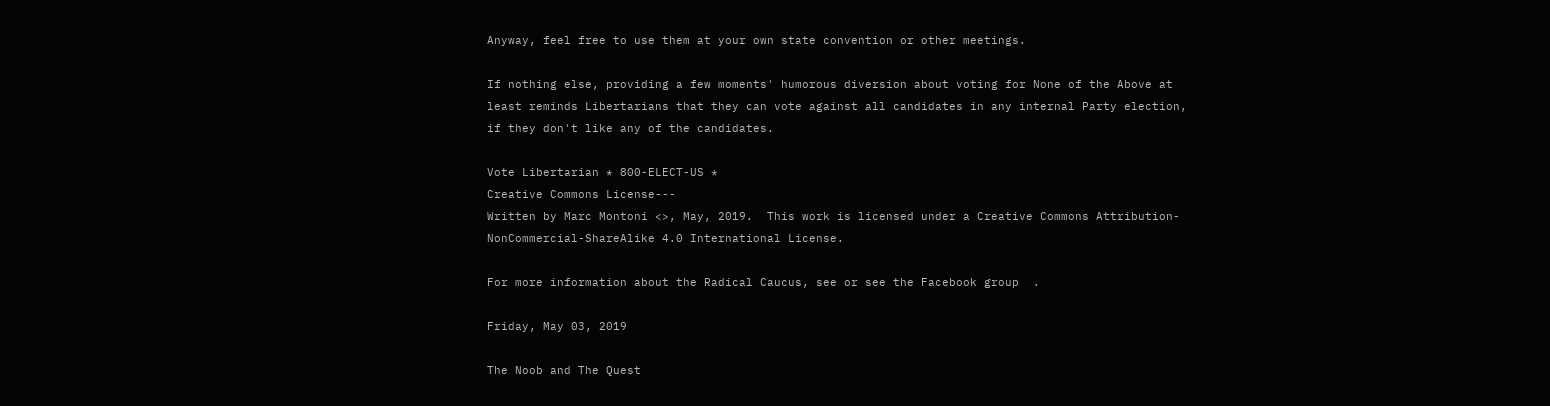Anyway, feel free to use them at your own state convention or other meetings.

If nothing else, providing a few moments' humorous diversion about voting for None of the Above at least reminds Libertarians that they can vote against all candidates in any internal Party election, if they don't like any of the candidates.

Vote Libertarian * 800-ELECT-US *
Creative Commons License---
Written by Marc Montoni <>, May, 2019.  This work is licensed under a Creative Commons Attribution-NonCommercial-ShareAlike 4.0 International License.

For more information about the Radical Caucus, see or see the Facebook group  .

Friday, May 03, 2019

The Noob and The Quest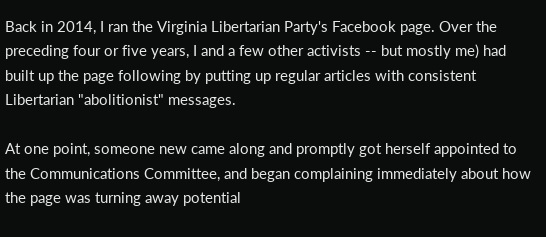Back in 2014, I ran the Virginia Libertarian Party's Facebook page. Over the preceding four or five years, I and a few other activists -- but mostly me) had built up the page following by putting up regular articles with consistent Libertarian "abolitionist" messages.

At one point, someone new came along and promptly got herself appointed to the Communications Committee, and began complaining immediately about how the page was turning away potential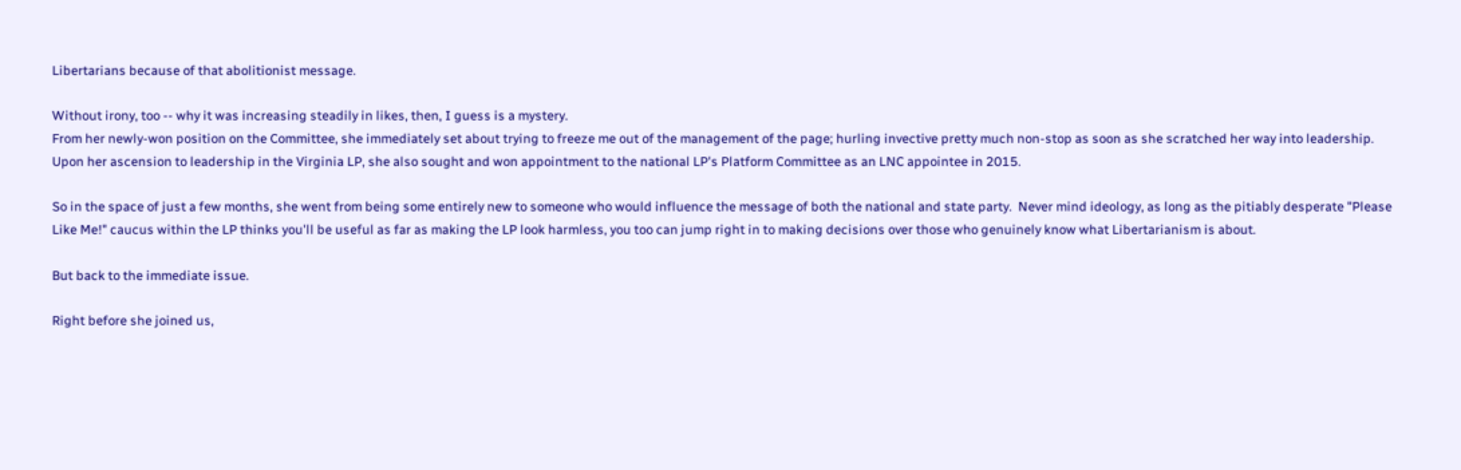Libertarians because of that abolitionist message.

Without irony, too -- why it was increasing steadily in likes, then, I guess is a mystery.
From her newly-won position on the Committee, she immediately set about trying to freeze me out of the management of the page; hurling invective pretty much non-stop as soon as she scratched her way into leadership.
Upon her ascension to leadership in the Virginia LP, she also sought and won appointment to the national LP's Platform Committee as an LNC appointee in 2015.

So in the space of just a few months, she went from being some entirely new to someone who would influence the message of both the national and state party.  Never mind ideology, as long as the pitiably desperate "Please Like Me!" caucus within the LP thinks you'll be useful as far as making the LP look harmless, you too can jump right in to making decisions over those who genuinely know what Libertarianism is about.

But back to the immediate issue.

Right before she joined us,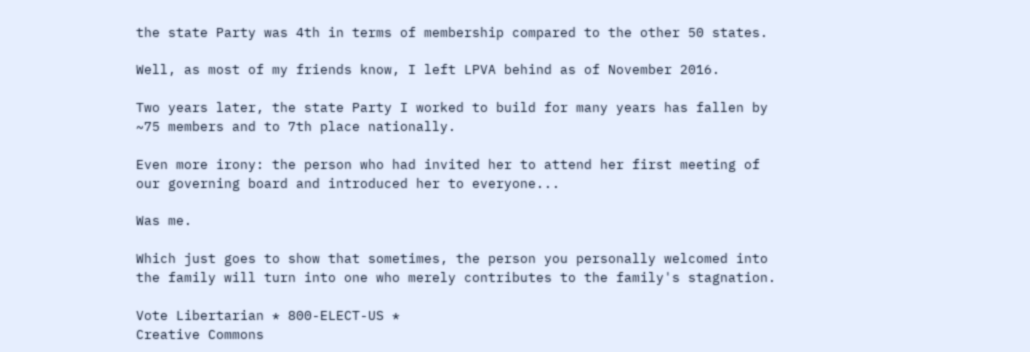the state Party was 4th in terms of membership compared to the other 50 states.

Well, as most of my friends know, I left LPVA behind as of November 2016.

Two years later, the state Party I worked to build for many years has fallen by ~75 members and to 7th place nationally.

Even more irony: the person who had invited her to attend her first meeting of our governing board and introduced her to everyone...

Was me.

Which just goes to show that sometimes, the person you personally welcomed into the family will turn into one who merely contributes to the family's stagnation.

Vote Libertarian * 800-ELECT-US *
Creative Commons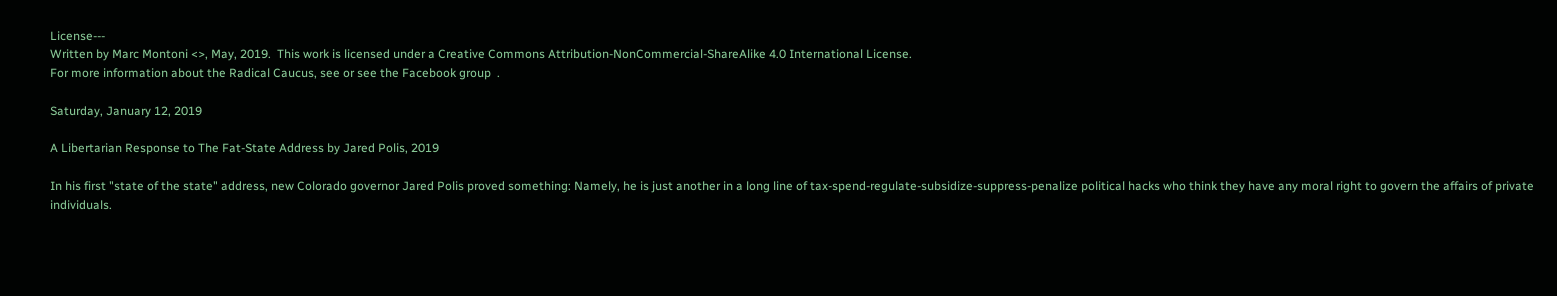License---
Written by Marc Montoni <>, May, 2019.  This work is licensed under a Creative Commons Attribution-NonCommercial-ShareAlike 4.0 International License.
For more information about the Radical Caucus, see or see the Facebook group  .

Saturday, January 12, 2019

A Libertarian Response to The Fat-State Address by Jared Polis, 2019

In his first "state of the state" address, new Colorado governor Jared Polis proved something: Namely, he is just another in a long line of tax-spend-regulate-subsidize-suppress-penalize political hacks who think they have any moral right to govern the affairs of private individuals.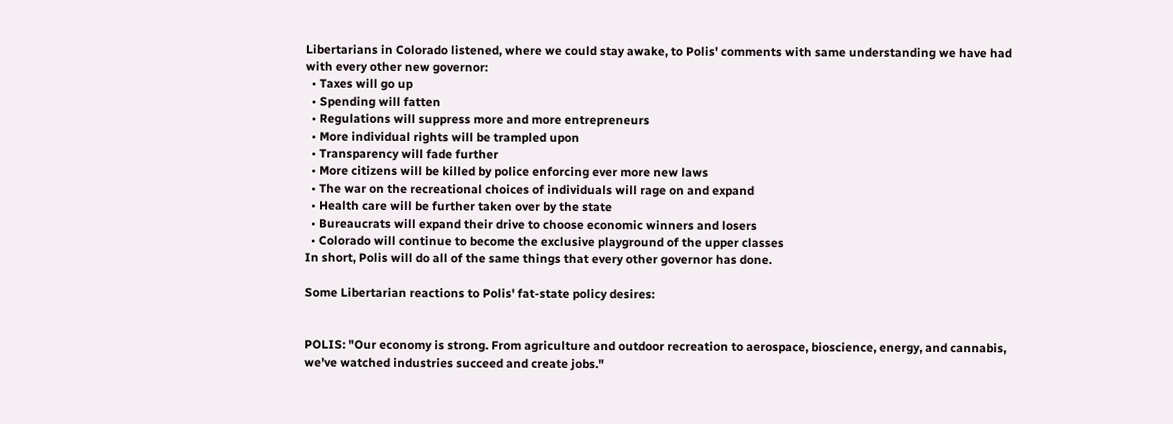Libertarians in Colorado listened, where we could stay awake, to Polis' comments with same understanding we have had with every other new governor:
  • Taxes will go up
  • Spending will fatten
  • Regulations will suppress more and more entrepreneurs
  • More individual rights will be trampled upon
  • Transparency will fade further
  • More citizens will be killed by police enforcing ever more new laws
  • The war on the recreational choices of individuals will rage on and expand
  • Health care will be further taken over by the state
  • Bureaucrats will expand their drive to choose economic winners and losers
  • Colorado will continue to become the exclusive playground of the upper classes
In short, Polis will do all of the same things that every other governor has done.

Some Libertarian reactions to Polis' fat-state policy desires:


POLIS: "Our economy is strong. From agriculture and outdoor recreation to aerospace, bioscience, energy, and cannabis, we've watched industries succeed and create jobs."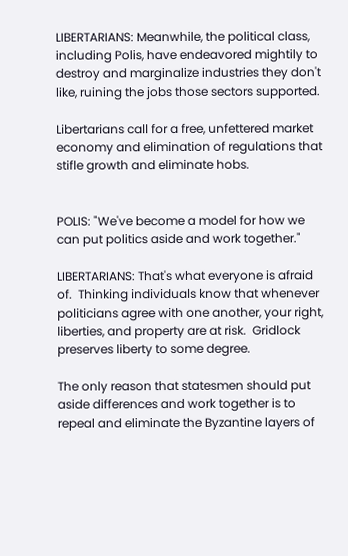LIBERTARIANS: Meanwhile, the political class, including Polis, have endeavored mightily to destroy and marginalize industries they don't like, ruining the jobs those sectors supported.

Libertarians call for a free, unfettered market economy and elimination of regulations that stifle growth and eliminate hobs.


POLIS: "We've become a model for how we can put politics aside and work together."

LIBERTARIANS: That's what everyone is afraid of.  Thinking individuals know that whenever politicians agree with one another, your right, liberties, and property are at risk.  Gridlock preserves liberty to some degree.

The only reason that statesmen should put aside differences and work together is to repeal and eliminate the Byzantine layers of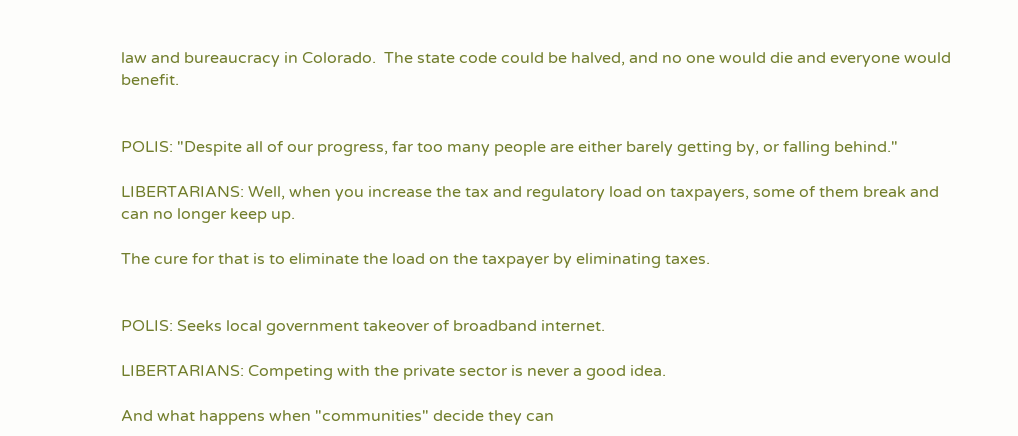law and bureaucracy in Colorado.  The state code could be halved, and no one would die and everyone would benefit.


POLIS: "Despite all of our progress, far too many people are either barely getting by, or falling behind."

LIBERTARIANS: Well, when you increase the tax and regulatory load on taxpayers, some of them break and can no longer keep up.

The cure for that is to eliminate the load on the taxpayer by eliminating taxes.


POLIS: Seeks local government takeover of broadband internet.

LIBERTARIANS: Competing with the private sector is never a good idea.

And what happens when "communities" decide they can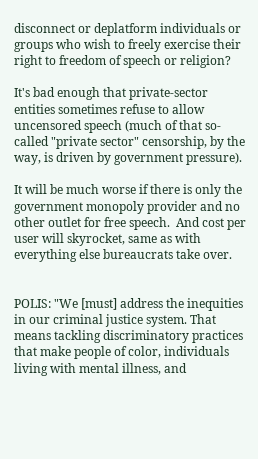disconnect or deplatform individuals or groups who wish to freely exercise their right to freedom of speech or religion?

It's bad enough that private-sector entities sometimes refuse to allow uncensored speech (much of that so-called "private sector" censorship, by the way, is driven by government pressure).

It will be much worse if there is only the government monopoly provider and no other outlet for free speech.  And cost per user will skyrocket, same as with everything else bureaucrats take over.


POLIS: "We [must] address the inequities in our criminal justice system. That means tackling discriminatory practices that make people of color, individuals living with mental illness, and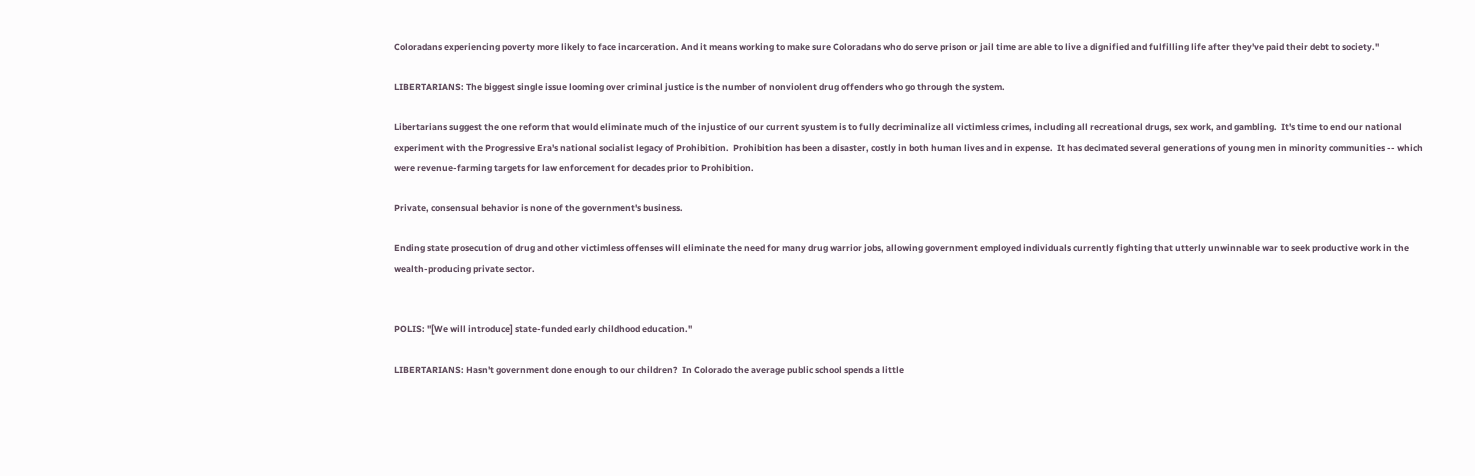Coloradans experiencing poverty more likely to face incarceration. And it means working to make sure Coloradans who do serve prison or jail time are able to live a dignified and fulfilling life after they've paid their debt to society."

LIBERTARIANS: The biggest single issue looming over criminal justice is the number of nonviolent drug offenders who go through the system.

Libertarians suggest the one reform that would eliminate much of the injustice of our current syustem is to fully decriminalize all victimless crimes, including all recreational drugs, sex work, and gambling.  It's time to end our national experiment with the Progressive Era's national socialist legacy of Prohibition.  Prohibition has been a disaster, costly in both human lives and in expense.  It has decimated several generations of young men in minority communities -- which were revenue-farming targets for law enforcement for decades prior to Prohibition.

Private, consensual behavior is none of the government's business.

Ending state prosecution of drug and other victimless offenses will eliminate the need for many drug warrior jobs, allowing government employed individuals currently fighting that utterly unwinnable war to seek productive work in the wealth-producing private sector.


POLIS: "[We will introduce] state-funded early childhood education."

LIBERTARIANS: Hasn't government done enough to our children?  In Colorado the average public school spends a little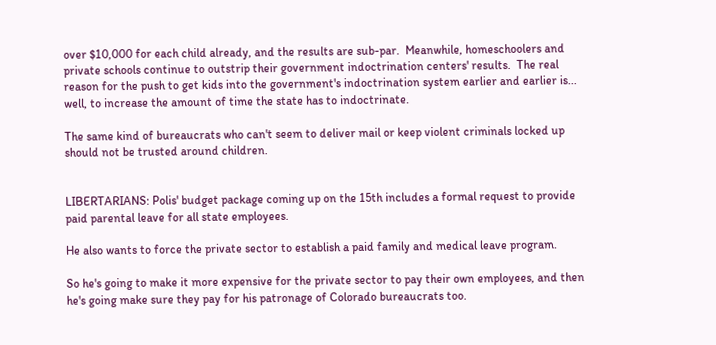over $10,000 for each child already, and the results are sub-par.  Meanwhile, homeschoolers and private schools continue to outstrip their government indoctrination centers' results.  The real reason for the push to get kids into the government's indoctrination system earlier and earlier is... well, to increase the amount of time the state has to indoctrinate.

The same kind of bureaucrats who can't seem to deliver mail or keep violent criminals locked up should not be trusted around children.


LIBERTARIANS: Polis' budget package coming up on the 15th includes a formal request to provide paid parental leave for all state employees.

He also wants to force the private sector to establish a paid family and medical leave program.

So he's going to make it more expensive for the private sector to pay their own employees, and then he's going make sure they pay for his patronage of Colorado bureaucrats too.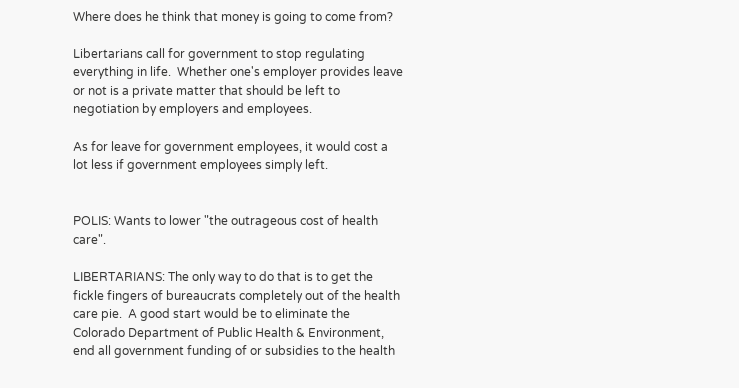Where does he think that money is going to come from?

Libertarians call for government to stop regulating everything in life.  Whether one's employer provides leave or not is a private matter that should be left to negotiation by employers and employees.

As for leave for government employees, it would cost a lot less if government employees simply left.


POLIS: Wants to lower "the outrageous cost of health care".

LIBERTARIANS: The only way to do that is to get the fickle fingers of bureaucrats completely out of the health care pie.  A good start would be to eliminate the Colorado Department of Public Health & Environment, end all government funding of or subsidies to the health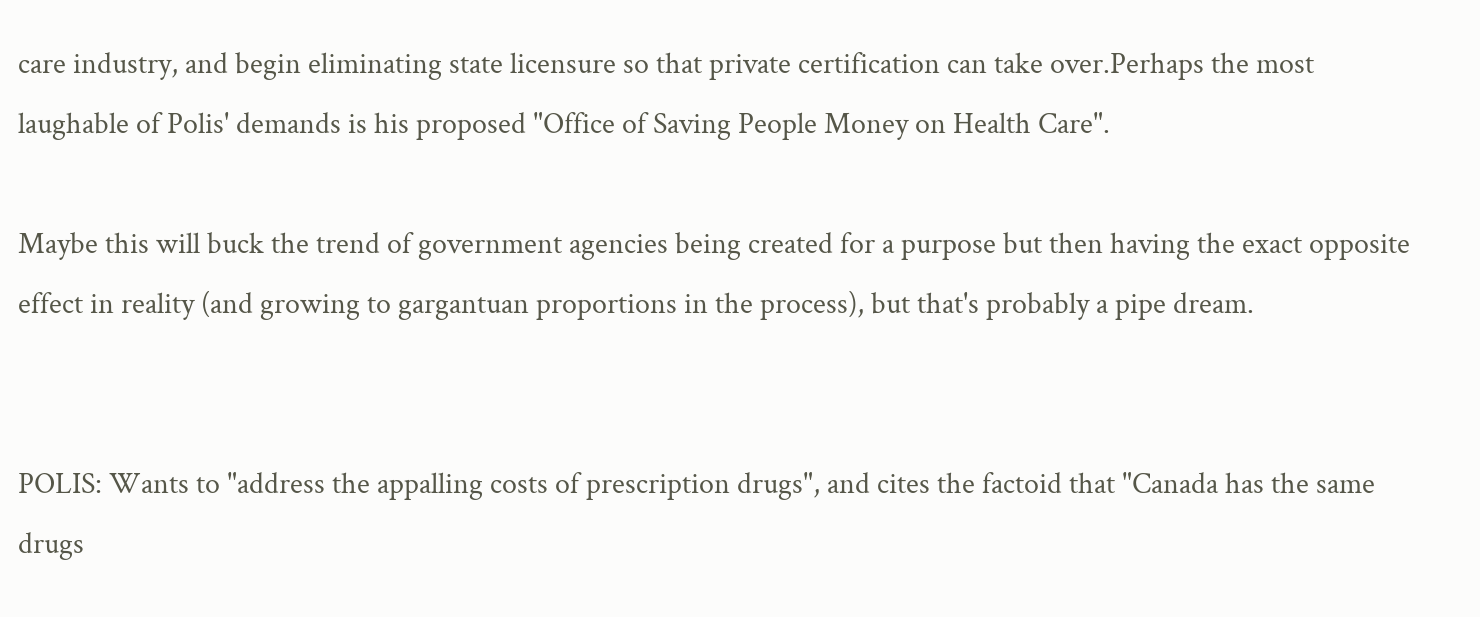care industry, and begin eliminating state licensure so that private certification can take over.Perhaps the most laughable of Polis' demands is his proposed "Office of Saving People Money on Health Care".

Maybe this will buck the trend of government agencies being created for a purpose but then having the exact opposite effect in reality (and growing to gargantuan proportions in the process), but that's probably a pipe dream.


POLIS: Wants to "address the appalling costs of prescription drugs", and cites the factoid that "Canada has the same drugs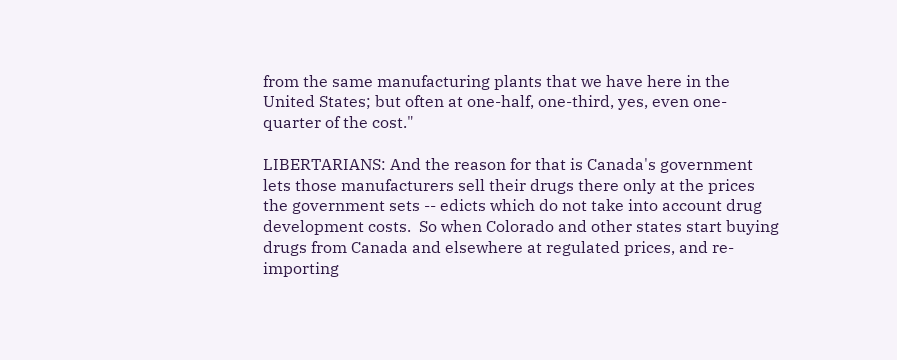from the same manufacturing plants that we have here in the United States; but often at one-half, one-third, yes, even one-quarter of the cost."

LIBERTARIANS: And the reason for that is Canada's government lets those manufacturers sell their drugs there only at the prices the government sets -- edicts which do not take into account drug development costs.  So when Colorado and other states start buying drugs from Canada and elsewhere at regulated prices, and re-importing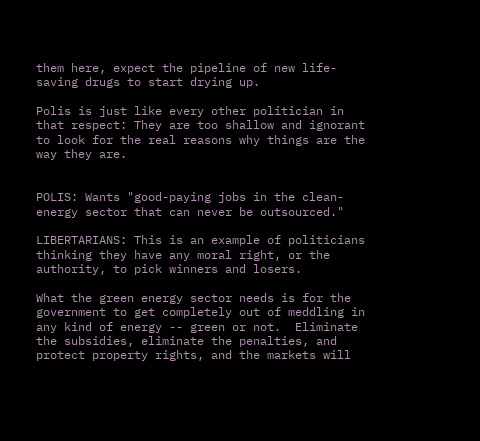them here, expect the pipeline of new life-saving drugs to start drying up.

Polis is just like every other politician in that respect: They are too shallow and ignorant to look for the real reasons why things are the way they are.


POLIS: Wants "good-paying jobs in the clean-energy sector that can never be outsourced."

LIBERTARIANS: This is an example of politicians thinking they have any moral right, or the authority, to pick winners and losers.

What the green energy sector needs is for the government to get completely out of meddling in any kind of energy -- green or not.  Eliminate the subsidies, eliminate the penalties, and protect property rights, and the markets will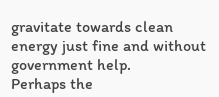gravitate towards clean energy just fine and without government help.
Perhaps the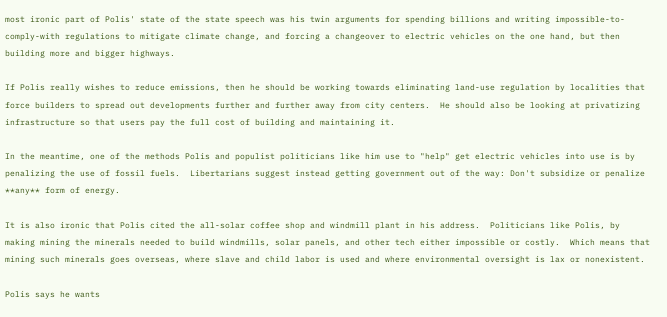most ironic part of Polis' state of the state speech was his twin arguments for spending billions and writing impossible-to-comply-with regulations to mitigate climate change, and forcing a changeover to electric vehicles on the one hand, but then building more and bigger highways.

If Polis really wishes to reduce emissions, then he should be working towards eliminating land-use regulation by localities that force builders to spread out developments further and further away from city centers.  He should also be looking at privatizing infrastructure so that users pay the full cost of building and maintaining it.

In the meantime, one of the methods Polis and populist politicians like him use to "help" get electric vehicles into use is by penalizing the use of fossil fuels.  Libertarians suggest instead getting government out of the way: Don't subsidize or penalize **any** form of energy.

It is also ironic that Polis cited the all-solar coffee shop and windmill plant in his address.  Politicians like Polis, by making mining the minerals needed to build windmills, solar panels, and other tech either impossible or costly.  Which means that mining such minerals goes overseas, where slave and child labor is used and where environmental oversight is lax or nonexistent.

Polis says he wants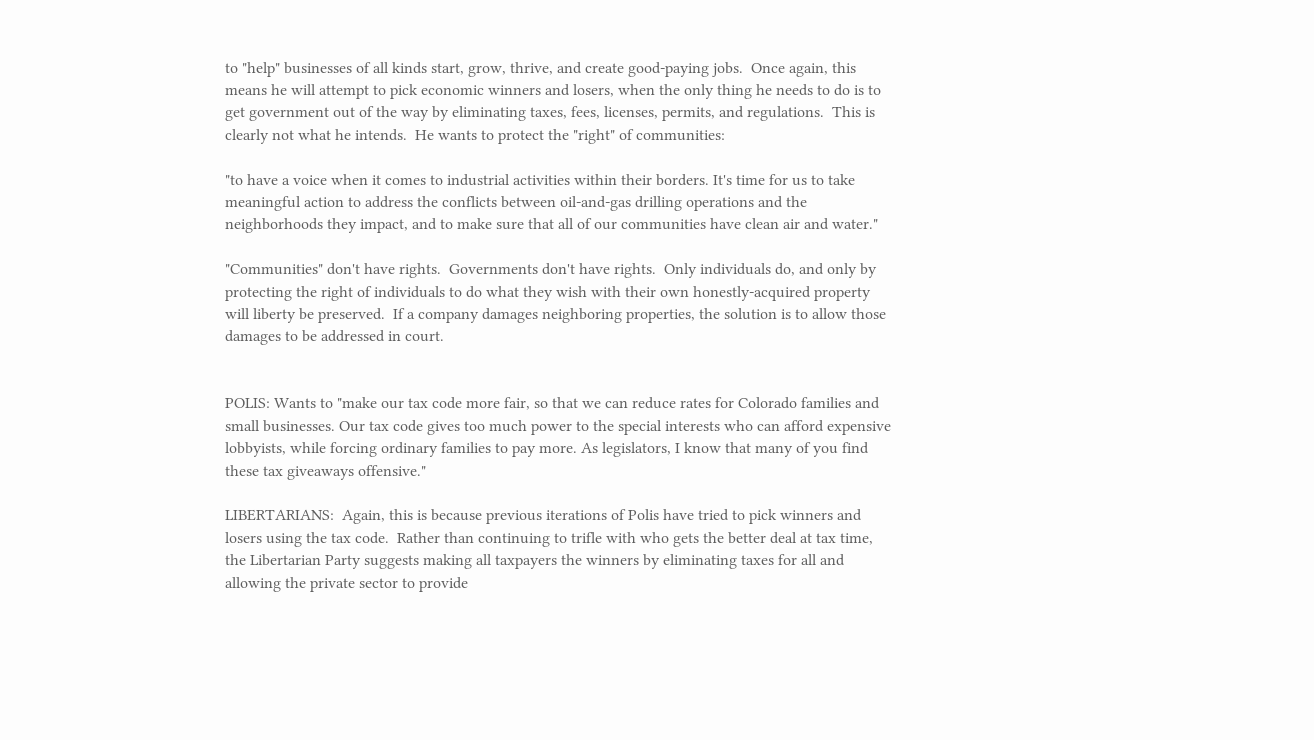to "help" businesses of all kinds start, grow, thrive, and create good-paying jobs.  Once again, this means he will attempt to pick economic winners and losers, when the only thing he needs to do is to get government out of the way by eliminating taxes, fees, licenses, permits, and regulations.  This is clearly not what he intends.  He wants to protect the "right" of communities:

"to have a voice when it comes to industrial activities within their borders. It's time for us to take meaningful action to address the conflicts between oil-and-gas drilling operations and the neighborhoods they impact, and to make sure that all of our communities have clean air and water."

"Communities" don't have rights.  Governments don't have rights.  Only individuals do, and only by protecting the right of individuals to do what they wish with their own honestly-acquired property will liberty be preserved.  If a company damages neighboring properties, the solution is to allow those damages to be addressed in court.


POLIS: Wants to "make our tax code more fair, so that we can reduce rates for Colorado families and small businesses. Our tax code gives too much power to the special interests who can afford expensive lobbyists, while forcing ordinary families to pay more. As legislators, I know that many of you find these tax giveaways offensive."

LIBERTARIANS:  Again, this is because previous iterations of Polis have tried to pick winners and losers using the tax code.  Rather than continuing to trifle with who gets the better deal at tax time, the Libertarian Party suggests making all taxpayers the winners by eliminating taxes for all and allowing the private sector to provide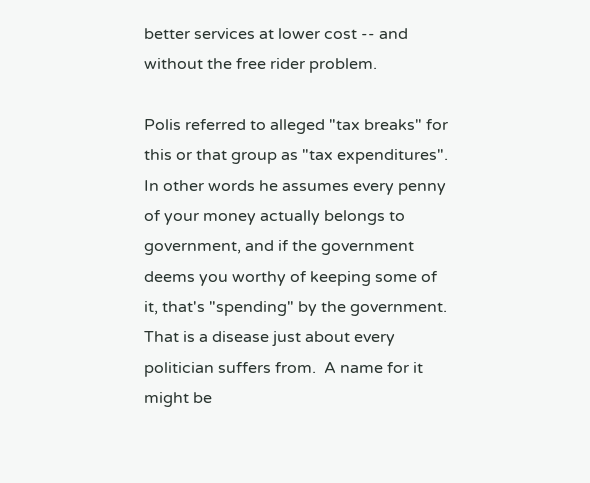better services at lower cost -- and without the free rider problem.

Polis referred to alleged "tax breaks" for this or that group as "tax expenditures".  In other words he assumes every penny of your money actually belongs to government, and if the government deems you worthy of keeping some of it, that's "spending" by the government.  That is a disease just about every politician suffers from.  A name for it might be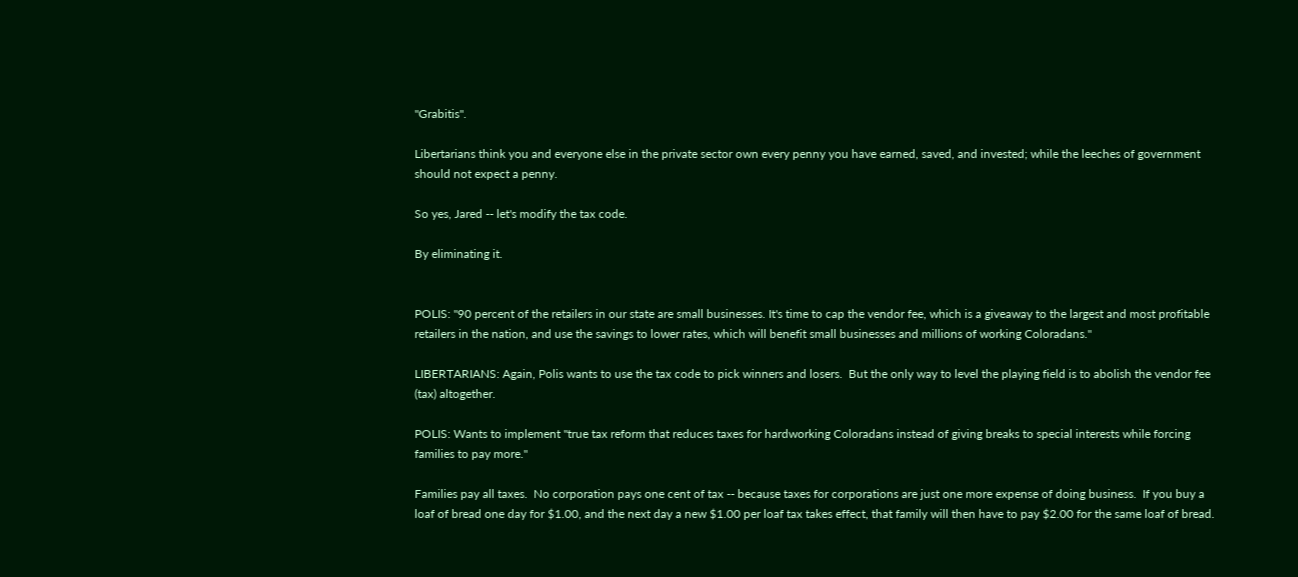"Grabitis".

Libertarians think you and everyone else in the private sector own every penny you have earned, saved, and invested; while the leeches of government should not expect a penny.

So yes, Jared -- let's modify the tax code.

By eliminating it.


POLIS: "90 percent of the retailers in our state are small businesses. It's time to cap the vendor fee, which is a giveaway to the largest and most profitable retailers in the nation, and use the savings to lower rates, which will benefit small businesses and millions of working Coloradans."

LIBERTARIANS: Again, Polis wants to use the tax code to pick winners and losers.  But the only way to level the playing field is to abolish the vendor fee (tax) altogether.

POLIS: Wants to implement "true tax reform that reduces taxes for hardworking Coloradans instead of giving breaks to special interests while forcing families to pay more."

Families pay all taxes.  No corporation pays one cent of tax -- because taxes for corporations are just one more expense of doing business.  If you buy a loaf of bread one day for $1.00, and the next day a new $1.00 per loaf tax takes effect, that family will then have to pay $2.00 for the same loaf of bread.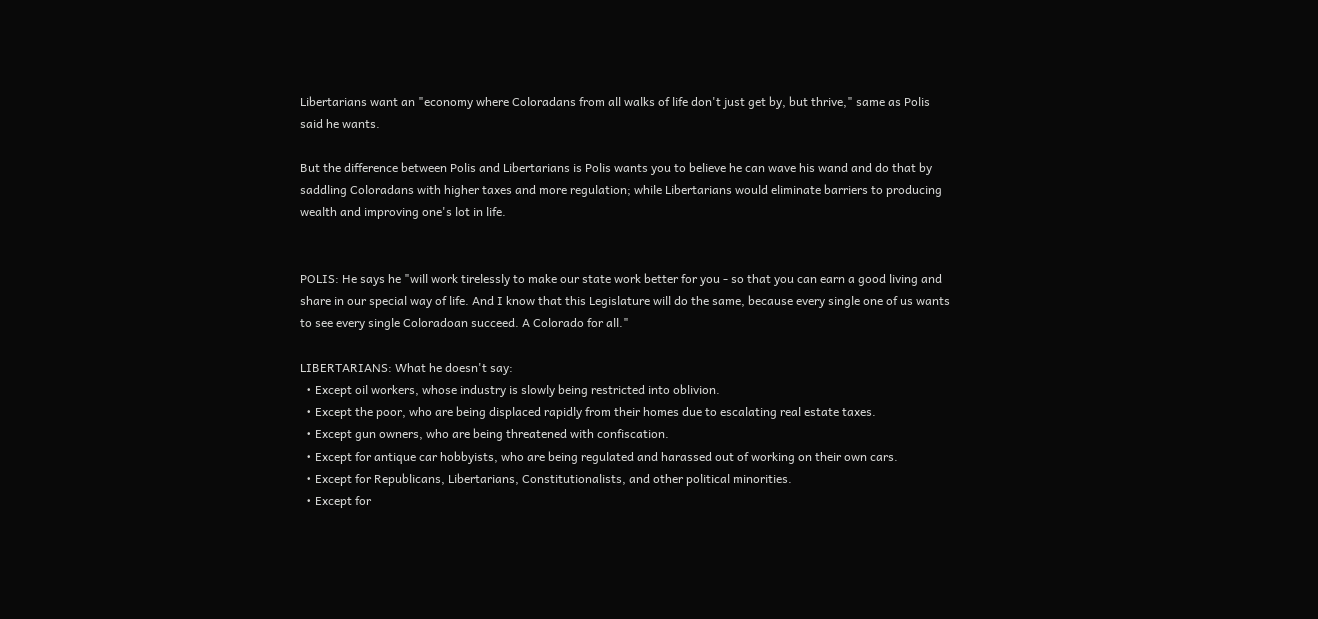Libertarians want an "economy where Coloradans from all walks of life don't just get by, but thrive," same as Polis said he wants.

But the difference between Polis and Libertarians is Polis wants you to believe he can wave his wand and do that by saddling Coloradans with higher taxes and more regulation; while Libertarians would eliminate barriers to producing wealth and improving one's lot in life.


POLIS: He says he "will work tirelessly to make our state work better for you - so that you can earn a good living and share in our special way of life. And I know that this Legislature will do the same, because every single one of us wants to see every single Coloradoan succeed. A Colorado for all."

LIBERTARIANS: What he doesn't say:
  • Except oil workers, whose industry is slowly being restricted into oblivion.
  • Except the poor, who are being displaced rapidly from their homes due to escalating real estate taxes.
  • Except gun owners, who are being threatened with confiscation.
  • Except for antique car hobbyists, who are being regulated and harassed out of working on their own cars.
  • Except for Republicans, Libertarians, Constitutionalists, and other political minorities.
  • Except for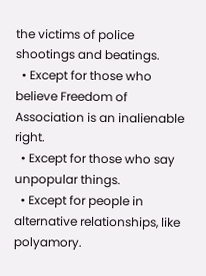the victims of police shootings and beatings.
  • Except for those who believe Freedom of Association is an inalienable right.
  • Except for those who say unpopular things.
  • Except for people in alternative relationships, like polyamory.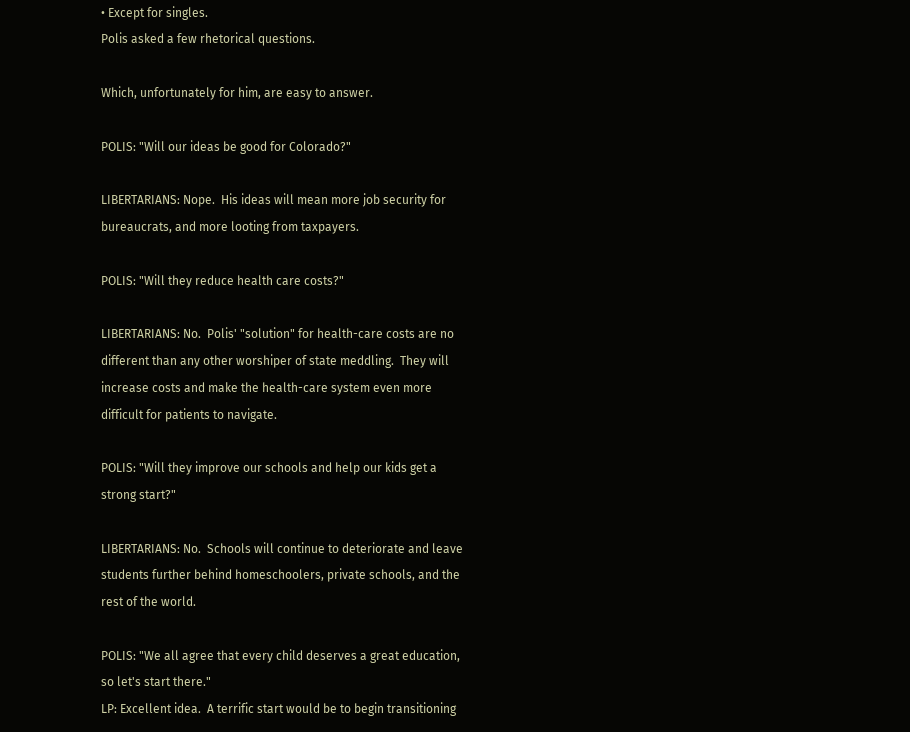• Except for singles.
Polis asked a few rhetorical questions.

Which, unfortunately for him, are easy to answer.

POLIS: "Will our ideas be good for Colorado?"

LIBERTARIANS: Nope.  His ideas will mean more job security for bureaucrats, and more looting from taxpayers.

POLIS: "Will they reduce health care costs?"

LIBERTARIANS: No.  Polis' "solution" for health-care costs are no different than any other worshiper of state meddling.  They will increase costs and make the health-care system even more difficult for patients to navigate.

POLIS: "Will they improve our schools and help our kids get a strong start?"

LIBERTARIANS: No.  Schools will continue to deteriorate and leave students further behind homeschoolers, private schools, and the rest of the world.

POLIS: "We all agree that every child deserves a great education, so let's start there."
LP: Excellent idea.  A terrific start would be to begin transitioning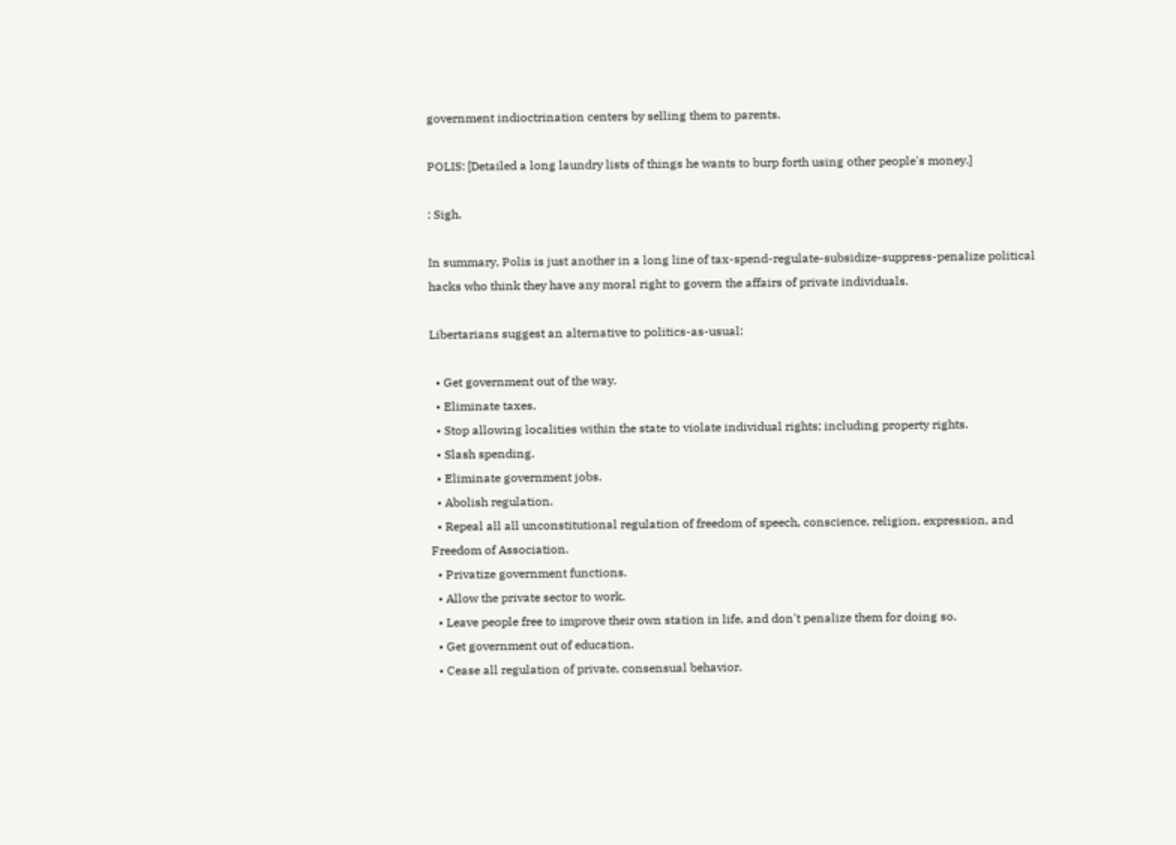government indioctrination centers by selling them to parents.

POLIS: [Detailed a long laundry lists of things he wants to burp forth using other people's money.]

: Sigh.

In summary, Polis is just another in a long line of tax-spend-regulate-subsidize-suppress-penalize political hacks who think they have any moral right to govern the affairs of private individuals.

Libertarians suggest an alternative to politics-as-usual:

  • Get government out of the way.
  • Eliminate taxes.
  • Stop allowing localities within the state to violate individual rights; including property rights.
  • Slash spending.
  • Eliminate government jobs.
  • Abolish regulation.
  • Repeal all all unconstitutional regulation of freedom of speech, conscience, religion, expression, and Freedom of Association.
  • Privatize government functions.
  • Allow the private sector to work.
  • Leave people free to improve their own station in life, and don't penalize them for doing so.
  • Get government out of education.
  • Cease all regulation of private, consensual behavior.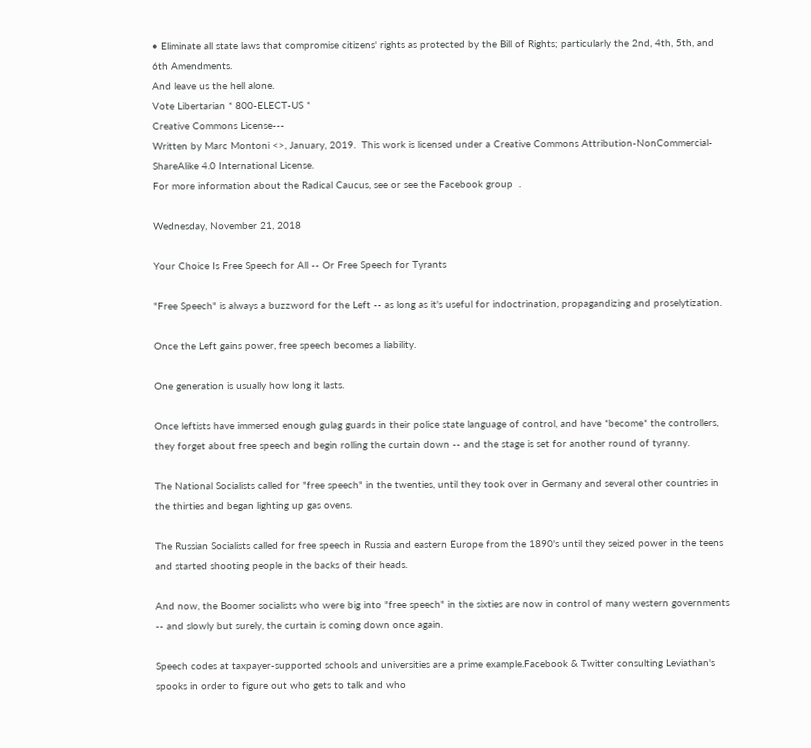• Eliminate all state laws that compromise citizens' rights as protected by the Bill of Rights; particularly the 2nd, 4th, 5th, and 6th Amendments.
And leave us the hell alone.
Vote Libertarian * 800-ELECT-US *
Creative Commons License---
Written by Marc Montoni <>, January, 2019.  This work is licensed under a Creative Commons Attribution-NonCommercial-ShareAlike 4.0 International License.
For more information about the Radical Caucus, see or see the Facebook group  .

Wednesday, November 21, 2018

Your Choice Is Free Speech for All -- Or Free Speech for Tyrants

"Free Speech" is always a buzzword for the Left -- as long as it's useful for indoctrination, propagandizing and proselytization.

Once the Left gains power, free speech becomes a liability.

One generation is usually how long it lasts.

Once leftists have immersed enough gulag guards in their police state language of control, and have *become* the controllers, they forget about free speech and begin rolling the curtain down -- and the stage is set for another round of tyranny.

The National Socialists called for "free speech" in the twenties, until they took over in Germany and several other countries in the thirties and began lighting up gas ovens.

The Russian Socialists called for free speech in Russia and eastern Europe from the 1890's until they seized power in the teens and started shooting people in the backs of their heads.

And now, the Boomer socialists who were big into "free speech" in the sixties are now in control of many western governments -- and slowly but surely, the curtain is coming down once again.

Speech codes at taxpayer-supported schools and universities are a prime example.Facebook & Twitter consulting Leviathan's spooks in order to figure out who gets to talk and who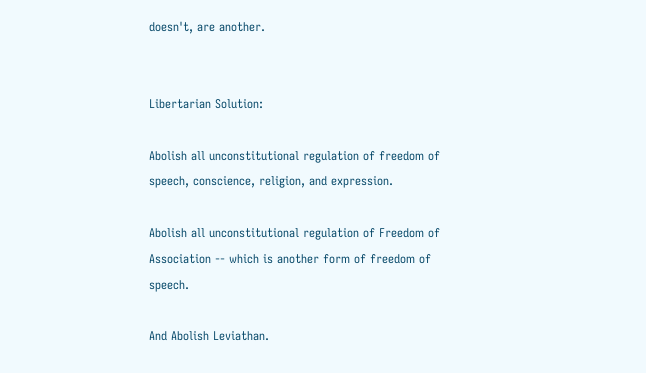doesn't, are another.


Libertarian Solution:

Abolish all unconstitutional regulation of freedom of speech, conscience, religion, and expression.

Abolish all unconstitutional regulation of Freedom of Association -- which is another form of freedom of speech.

And Abolish Leviathan.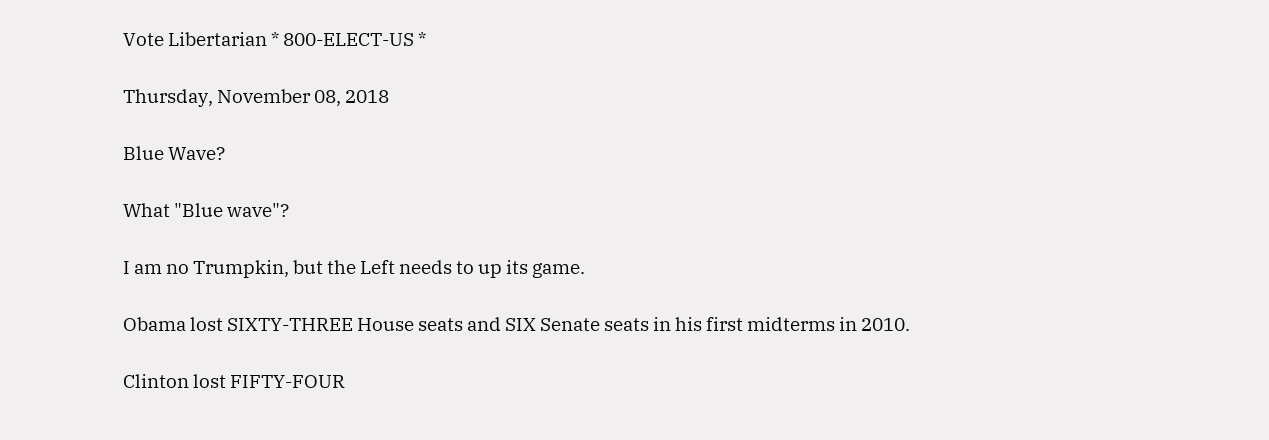Vote Libertarian * 800-ELECT-US *

Thursday, November 08, 2018

Blue Wave?

What "Blue wave"?

I am no Trumpkin, but the Left needs to up its game.

Obama lost SIXTY-THREE House seats and SIX Senate seats in his first midterms in 2010.

Clinton lost FIFTY-FOUR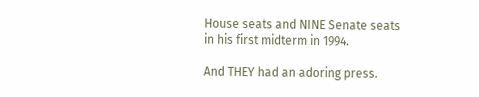House seats and NINE Senate seats in his first midterm in 1994.

And THEY had an adoring press.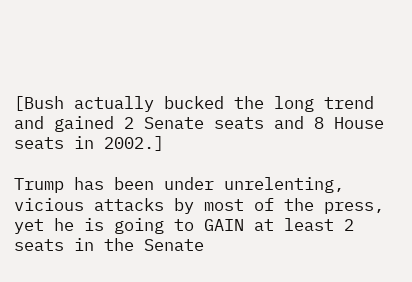[Bush actually bucked the long trend and gained 2 Senate seats and 8 House seats in 2002.]

Trump has been under unrelenting, vicious attacks by most of the press, yet he is going to GAIN at least 2 seats in the Senate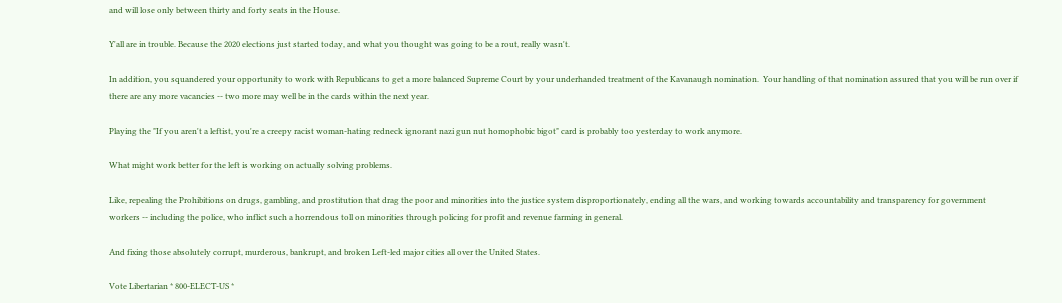and will lose only between thirty and forty seats in the House.

Y'all are in trouble. Because the 2020 elections just started today, and what you thought was going to be a rout, really wasn't.

In addition, you squandered your opportunity to work with Republicans to get a more balanced Supreme Court by your underhanded treatment of the Kavanaugh nomination.  Your handling of that nomination assured that you will be run over if there are any more vacancies -- two more may well be in the cards within the next year.

Playing the "If you aren't a leftist, you're a creepy racist woman-hating redneck ignorant nazi gun nut homophobic bigot" card is probably too yesterday to work anymore.

What might work better for the left is working on actually solving problems.

Like, repealing the Prohibitions on drugs, gambling, and prostitution that drag the poor and minorities into the justice system disproportionately, ending all the wars, and working towards accountability and transparency for government workers -- including the police, who inflict such a horrendous toll on minorities through policing for profit and revenue farming in general.

And fixing those absolutely corrupt, murderous, bankrupt, and broken Left-led major cities all over the United States.

Vote Libertarian * 800-ELECT-US *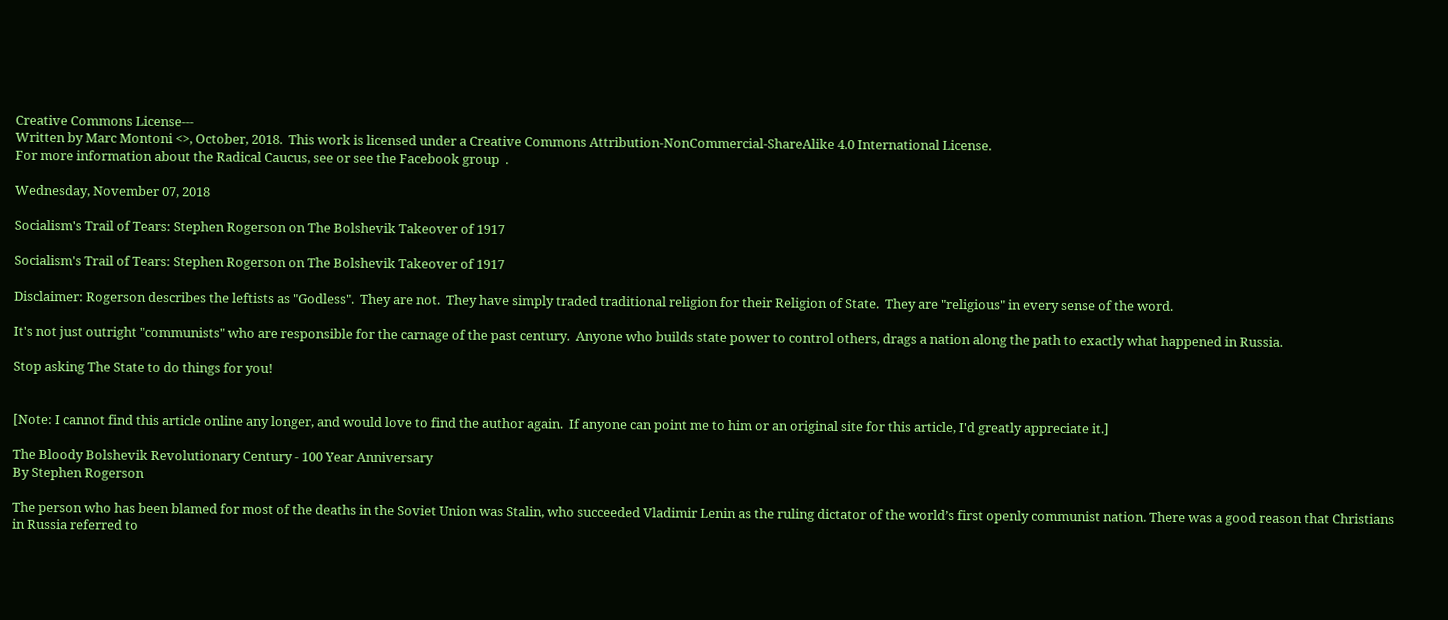Creative Commons License---
Written by Marc Montoni <>, October, 2018.  This work is licensed under a Creative Commons Attribution-NonCommercial-ShareAlike 4.0 International License.
For more information about the Radical Caucus, see or see the Facebook group  .

Wednesday, November 07, 2018

Socialism's Trail of Tears: Stephen Rogerson on The Bolshevik Takeover of 1917

Socialism's Trail of Tears: Stephen Rogerson on The Bolshevik Takeover of 1917

Disclaimer: Rogerson describes the leftists as "Godless".  They are not.  They have simply traded traditional religion for their Religion of State.  They are "religious" in every sense of the word.

It's not just outright "communists" who are responsible for the carnage of the past century.  Anyone who builds state power to control others, drags a nation along the path to exactly what happened in Russia.

Stop asking The State to do things for you!


[Note: I cannot find this article online any longer, and would love to find the author again.  If anyone can point me to him or an original site for this article, I'd greatly appreciate it.]

The Bloody Bolshevik Revolutionary Century - 100 Year Anniversary
By Stephen Rogerson

The person who has been blamed for most of the deaths in the Soviet Union was Stalin, who succeeded Vladimir Lenin as the ruling dictator of the world’s first openly communist nation. There was a good reason that Christians in Russia referred to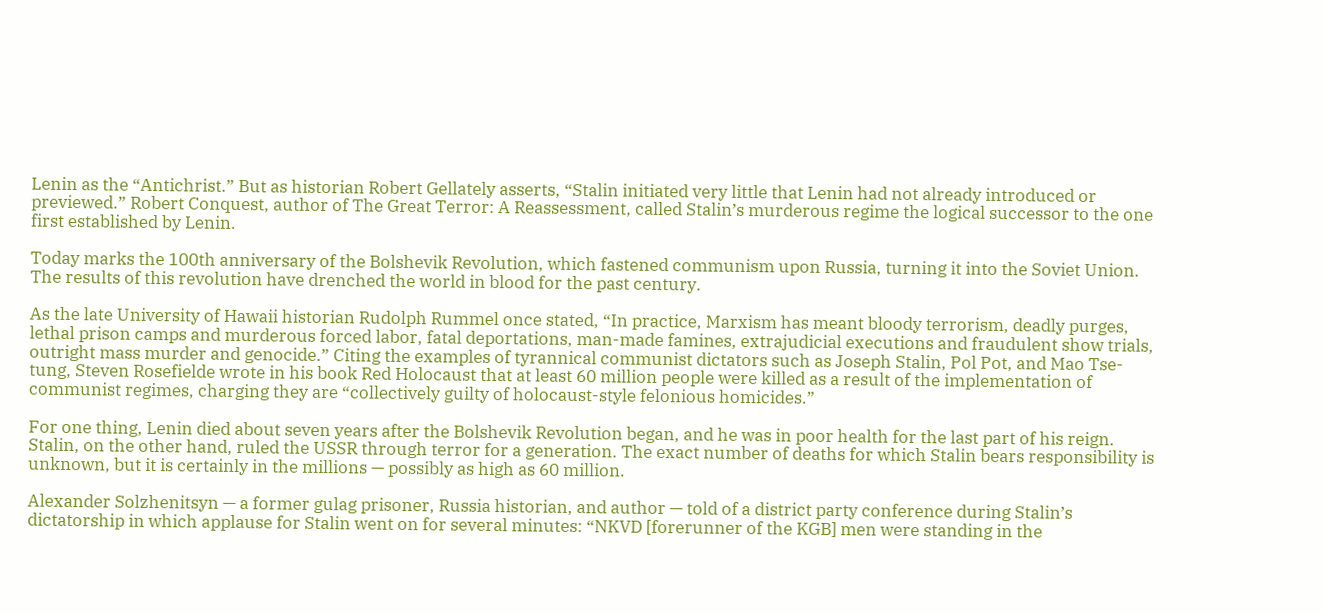Lenin as the “Antichrist.” But as historian Robert Gellately asserts, “Stalin initiated very little that Lenin had not already introduced or previewed.” Robert Conquest, author of The Great Terror: A Reassessment, called Stalin’s murderous regime the logical successor to the one first established by Lenin.

Today marks the 100th anniversary of the Bolshevik Revolution, which fastened communism upon Russia, turning it into the Soviet Union. The results of this revolution have drenched the world in blood for the past century.

As the late University of Hawaii historian Rudolph Rummel once stated, “In practice, Marxism has meant bloody terrorism, deadly purges, lethal prison camps and murderous forced labor, fatal deportations, man-made famines, extrajudicial executions and fraudulent show trials, outright mass murder and genocide.” Citing the examples of tyrannical communist dictators such as Joseph Stalin, Pol Pot, and Mao Tse-tung, Steven Rosefielde wrote in his book Red Holocaust that at least 60 million people were killed as a result of the implementation of communist regimes, charging they are “collectively guilty of holocaust-style felonious homicides.”

For one thing, Lenin died about seven years after the Bolshevik Revolution began, and he was in poor health for the last part of his reign. Stalin, on the other hand, ruled the USSR through terror for a generation. The exact number of deaths for which Stalin bears responsibility is unknown, but it is certainly in the millions — possibly as high as 60 million.

Alexander Solzhenitsyn — a former gulag prisoner, Russia historian, and author — told of a district party conference during Stalin’s dictatorship in which applause for Stalin went on for several minutes: “NKVD [forerunner of the KGB] men were standing in the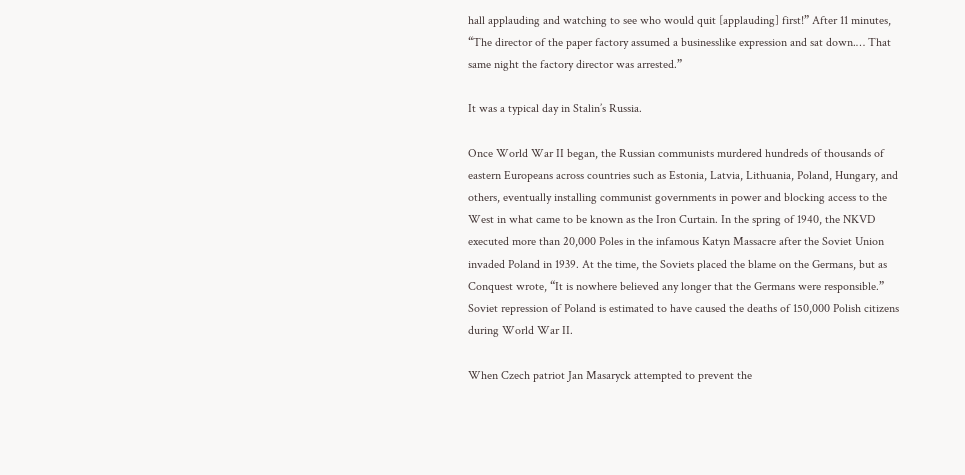hall applauding and watching to see who would quit [applauding] first!” After 11 minutes, “The director of the paper factory assumed a businesslike expression and sat down.… That same night the factory director was arrested.”

It was a typical day in Stalin’s Russia.

Once World War II began, the Russian communists murdered hundreds of thousands of eastern Europeans across countries such as Estonia, Latvia, Lithuania, Poland, Hungary, and others, eventually installing communist governments in power and blocking access to the West in what came to be known as the Iron Curtain. In the spring of 1940, the NKVD executed more than 20,000 Poles in the infamous Katyn Massacre after the Soviet Union invaded Poland in 1939. At the time, the Soviets placed the blame on the Germans, but as Conquest wrote, “It is nowhere believed any longer that the Germans were responsible.” Soviet repression of Poland is estimated to have caused the deaths of 150,000 Polish citizens during World War II.

When Czech patriot Jan Masaryck attempted to prevent the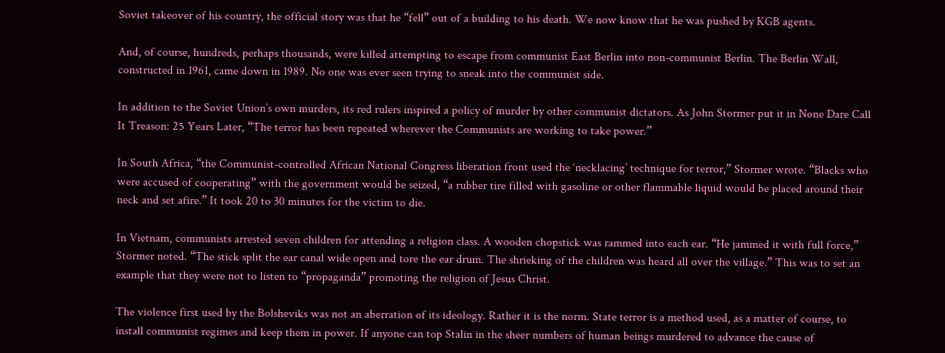Soviet takeover of his country, the official story was that he “fell” out of a building to his death. We now know that he was pushed by KGB agents.

And, of course, hundreds, perhaps thousands, were killed attempting to escape from communist East Berlin into non-communist Berlin. The Berlin Wall, constructed in 1961, came down in 1989. No one was ever seen trying to sneak into the communist side.

In addition to the Soviet Union’s own murders, its red rulers inspired a policy of murder by other communist dictators. As John Stormer put it in None Dare Call It Treason: 25 Years Later, “The terror has been repeated wherever the Communists are working to take power.”

In South Africa, “the Communist-controlled African National Congress liberation front used the ‘necklacing’ technique for terror,” Stormer wrote. “Blacks who were accused of cooperating” with the government would be seized, “a rubber tire filled with gasoline or other flammable liquid would be placed around their neck and set afire.” It took 20 to 30 minutes for the victim to die.

In Vietnam, communists arrested seven children for attending a religion class. A wooden chopstick was rammed into each ear. “He jammed it with full force,” Stormer noted. “The stick split the ear canal wide open and tore the ear drum. The shrieking of the children was heard all over the village.” This was to set an example that they were not to listen to “propaganda” promoting the religion of Jesus Christ.

The violence first used by the Bolsheviks was not an aberration of its ideology. Rather it is the norm. State terror is a method used, as a matter of course, to install communist regimes and keep them in power. If anyone can top Stalin in the sheer numbers of human beings murdered to advance the cause of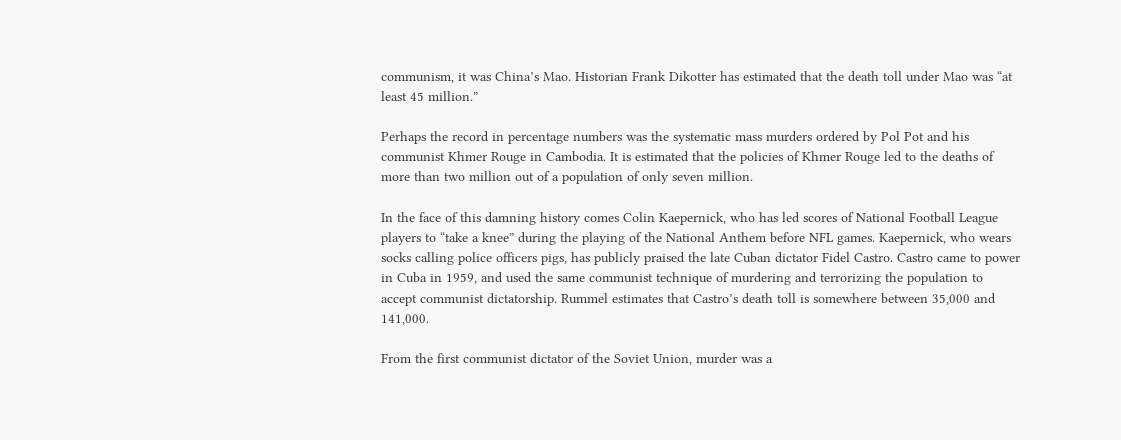communism, it was China’s Mao. Historian Frank Dikotter has estimated that the death toll under Mao was “at least 45 million.”

Perhaps the record in percentage numbers was the systematic mass murders ordered by Pol Pot and his communist Khmer Rouge in Cambodia. It is estimated that the policies of Khmer Rouge led to the deaths of more than two million out of a population of only seven million.

In the face of this damning history comes Colin Kaepernick, who has led scores of National Football League players to “take a knee” during the playing of the National Anthem before NFL games. Kaepernick, who wears socks calling police officers pigs, has publicly praised the late Cuban dictator Fidel Castro. Castro came to power in Cuba in 1959, and used the same communist technique of murdering and terrorizing the population to accept communist dictatorship. Rummel estimates that Castro’s death toll is somewhere between 35,000 and 141,000.

From the first communist dictator of the Soviet Union, murder was a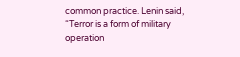common practice. Lenin said, “Terror is a form of military operation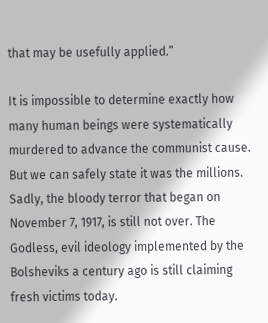that may be usefully applied.”

It is impossible to determine exactly how many human beings were systematically murdered to advance the communist cause. But we can safely state it was the millions. Sadly, the bloody terror that began on November 7, 1917, is still not over. The Godless, evil ideology implemented by the Bolsheviks a century ago is still claiming fresh victims today.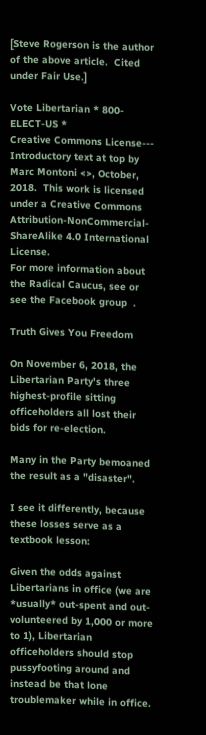[Steve Rogerson is the author of the above article.  Cited under Fair Use.]

Vote Libertarian * 800-ELECT-US *
Creative Commons License---
Introductory text at top by Marc Montoni <>, October, 2018.  This work is licensed under a Creative Commons Attribution-NonCommercial-ShareAlike 4.0 International License.
For more information about the Radical Caucus, see or see the Facebook group  .

Truth Gives You Freedom

On November 6, 2018, the Libertarian Party's three highest-profile sitting officeholders all lost their bids for re-election.

Many in the Party bemoaned the result as a "disaster".

I see it differently, because these losses serve as a textbook lesson:

Given the odds against Libertarians in office (we are *usually* out-spent and out-volunteered by 1,000 or more to 1), Libertarian officeholders should stop pussyfooting around and instead be that lone troublemaker while in office.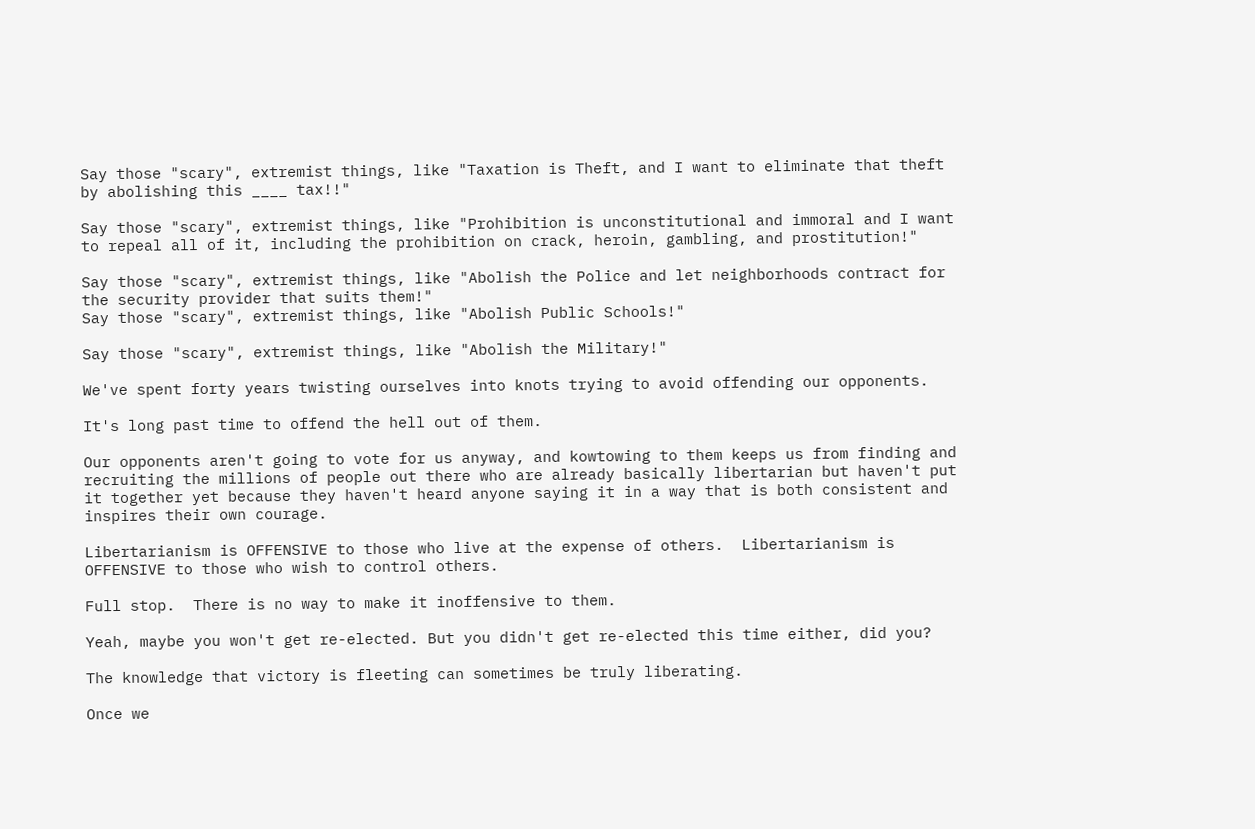Say those "scary", extremist things, like "Taxation is Theft, and I want to eliminate that theft by abolishing this ____ tax!!"

Say those "scary", extremist things, like "Prohibition is unconstitutional and immoral and I want to repeal all of it, including the prohibition on crack, heroin, gambling, and prostitution!"

Say those "scary", extremist things, like "Abolish the Police and let neighborhoods contract for the security provider that suits them!"
Say those "scary", extremist things, like "Abolish Public Schools!"

Say those "scary", extremist things, like "Abolish the Military!"

We've spent forty years twisting ourselves into knots trying to avoid offending our opponents.

It's long past time to offend the hell out of them.

Our opponents aren't going to vote for us anyway, and kowtowing to them keeps us from finding and recruiting the millions of people out there who are already basically libertarian but haven't put it together yet because they haven't heard anyone saying it in a way that is both consistent and inspires their own courage.

Libertarianism is OFFENSIVE to those who live at the expense of others.  Libertarianism is OFFENSIVE to those who wish to control others.

Full stop.  There is no way to make it inoffensive to them.

Yeah, maybe you won't get re-elected. But you didn't get re-elected this time either, did you?

The knowledge that victory is fleeting can sometimes be truly liberating.

Once we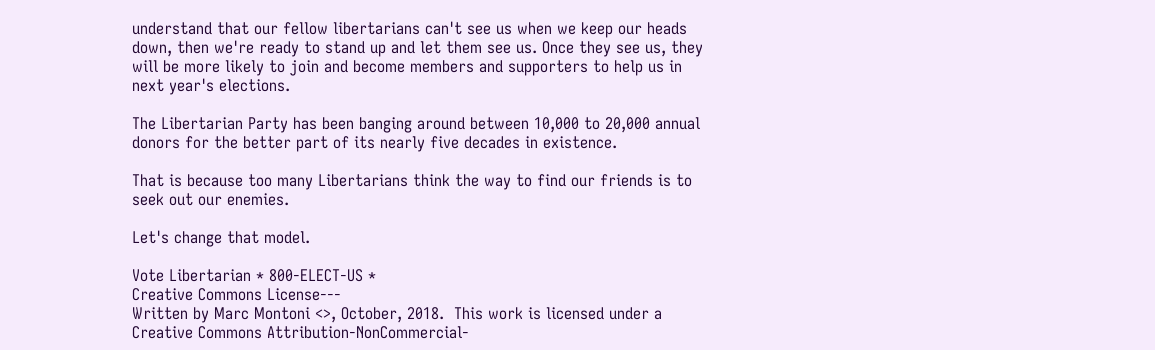understand that our fellow libertarians can't see us when we keep our heads down, then we're ready to stand up and let them see us. Once they see us, they will be more likely to join and become members and supporters to help us in next year's elections.

The Libertarian Party has been banging around between 10,000 to 20,000 annual donors for the better part of its nearly five decades in existence.

That is because too many Libertarians think the way to find our friends is to seek out our enemies.

Let's change that model.

Vote Libertarian * 800-ELECT-US *
Creative Commons License---
Written by Marc Montoni <>, October, 2018.  This work is licensed under a Creative Commons Attribution-NonCommercial-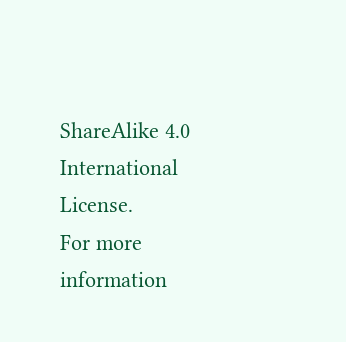ShareAlike 4.0 International License.
For more information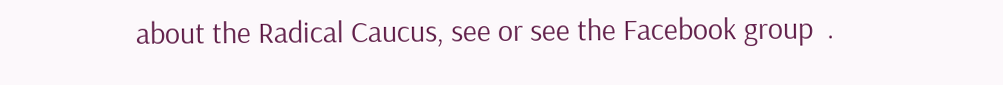about the Radical Caucus, see or see the Facebook group  .